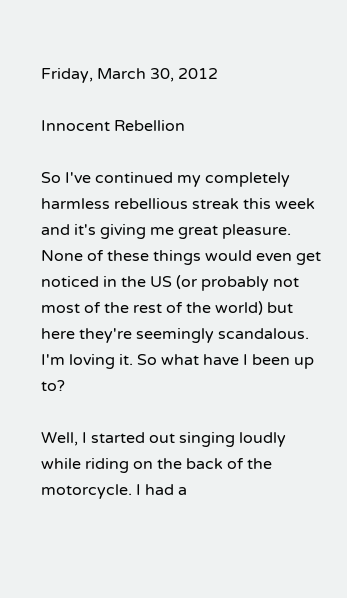Friday, March 30, 2012

Innocent Rebellion

So I've continued my completely harmless rebellious streak this week and it's giving me great pleasure. None of these things would even get noticed in the US (or probably not most of the rest of the world) but here they're seemingly scandalous. I'm loving it. So what have I been up to?

Well, I started out singing loudly while riding on the back of the motorcycle. I had a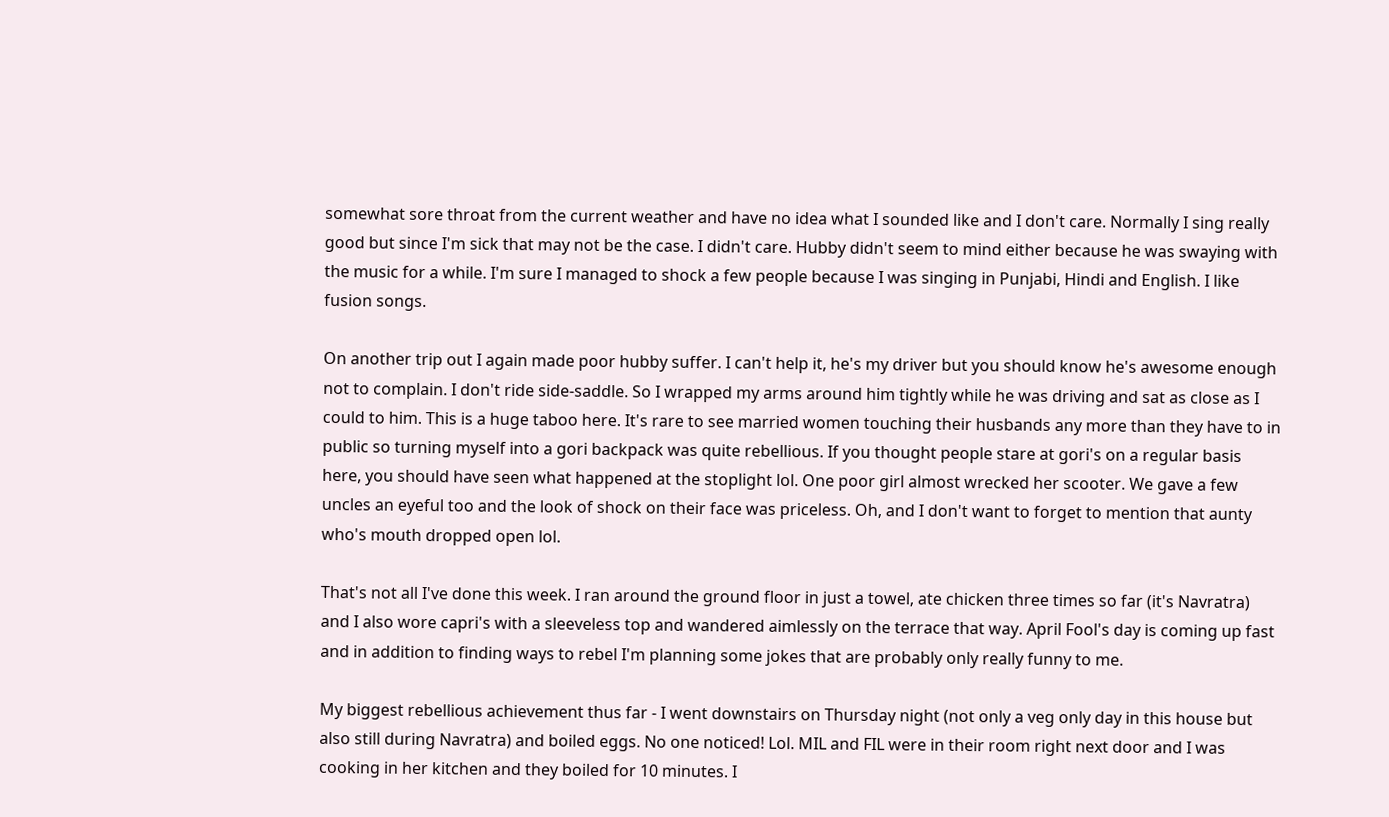somewhat sore throat from the current weather and have no idea what I sounded like and I don't care. Normally I sing really good but since I'm sick that may not be the case. I didn't care. Hubby didn't seem to mind either because he was swaying with the music for a while. I'm sure I managed to shock a few people because I was singing in Punjabi, Hindi and English. I like fusion songs.

On another trip out I again made poor hubby suffer. I can't help it, he's my driver but you should know he's awesome enough not to complain. I don't ride side-saddle. So I wrapped my arms around him tightly while he was driving and sat as close as I could to him. This is a huge taboo here. It's rare to see married women touching their husbands any more than they have to in public so turning myself into a gori backpack was quite rebellious. If you thought people stare at gori's on a regular basis here, you should have seen what happened at the stoplight lol. One poor girl almost wrecked her scooter. We gave a few uncles an eyeful too and the look of shock on their face was priceless. Oh, and I don't want to forget to mention that aunty who's mouth dropped open lol.

That's not all I've done this week. I ran around the ground floor in just a towel, ate chicken three times so far (it's Navratra) and I also wore capri's with a sleeveless top and wandered aimlessly on the terrace that way. April Fool's day is coming up fast and in addition to finding ways to rebel I'm planning some jokes that are probably only really funny to me.

My biggest rebellious achievement thus far - I went downstairs on Thursday night (not only a veg only day in this house but also still during Navratra) and boiled eggs. No one noticed! Lol. MIL and FIL were in their room right next door and I was cooking in her kitchen and they boiled for 10 minutes. I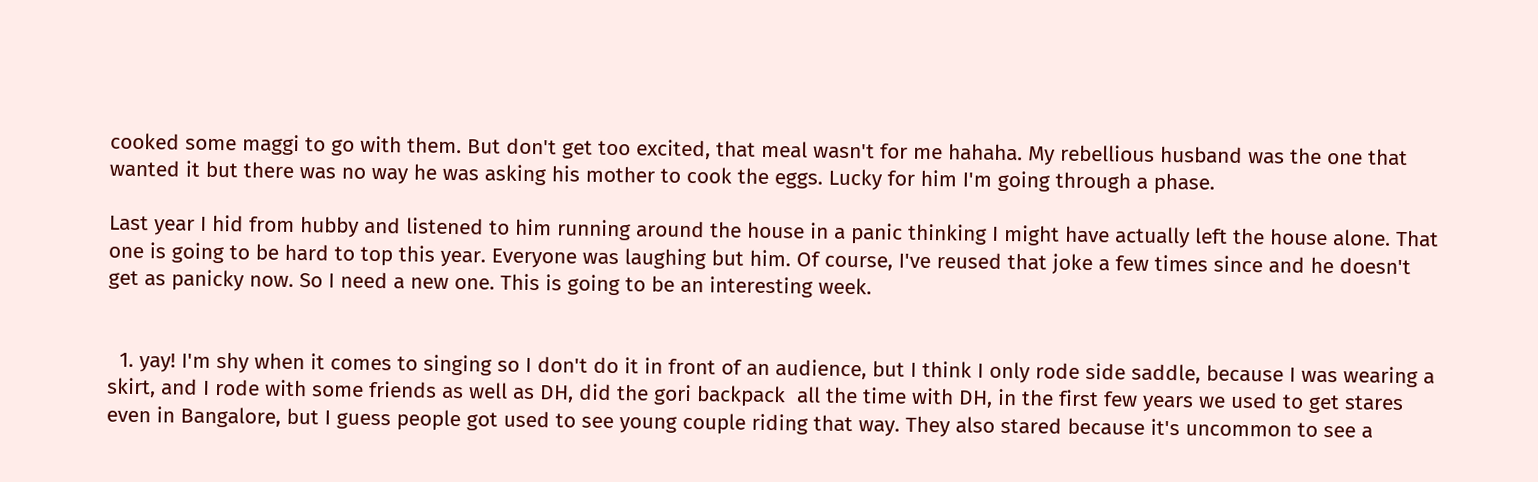cooked some maggi to go with them. But don't get too excited, that meal wasn't for me hahaha. My rebellious husband was the one that wanted it but there was no way he was asking his mother to cook the eggs. Lucky for him I'm going through a phase.

Last year I hid from hubby and listened to him running around the house in a panic thinking I might have actually left the house alone. That one is going to be hard to top this year. Everyone was laughing but him. Of course, I've reused that joke a few times since and he doesn't get as panicky now. So I need a new one. This is going to be an interesting week.


  1. yay! I'm shy when it comes to singing so I don't do it in front of an audience, but I think I only rode side saddle, because I was wearing a skirt, and I rode with some friends as well as DH, did the gori backpack  all the time with DH, in the first few years we used to get stares even in Bangalore, but I guess people got used to see young couple riding that way. They also stared because it's uncommon to see a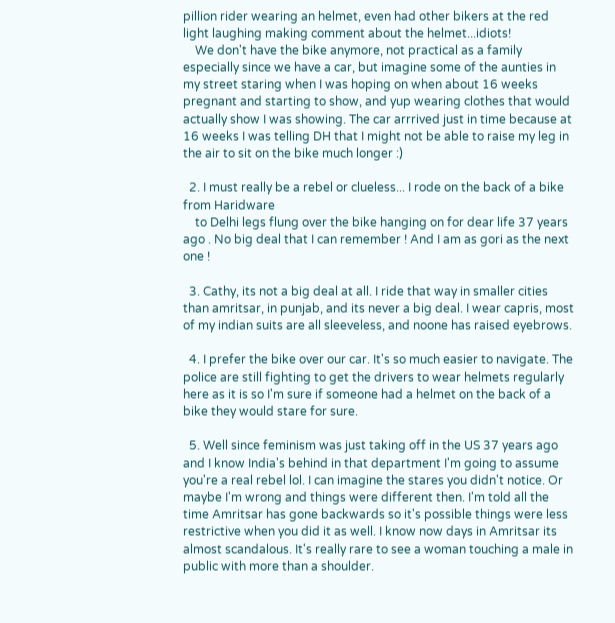pillion rider wearing an helmet, even had other bikers at the red light laughing making comment about the helmet...idiots!
    We don't have the bike anymore, not practical as a family especially since we have a car, but imagine some of the aunties in my street staring when I was hoping on when about 16 weeks pregnant and starting to show, and yup wearing clothes that would actually show I was showing. The car arrrived just in time because at 16 weeks I was telling DH that I might not be able to raise my leg in the air to sit on the bike much longer :)

  2. I must really be a rebel or clueless... I rode on the back of a bike from Haridware
    to Delhi legs flung over the bike hanging on for dear life 37 years ago . No big deal that I can remember ! And I am as gori as the next one !

  3. Cathy, its not a big deal at all. I ride that way in smaller cities than amritsar, in punjab, and its never a big deal. I wear capris, most of my indian suits are all sleeveless, and noone has raised eyebrows.

  4. I prefer the bike over our car. It's so much easier to navigate. The police are still fighting to get the drivers to wear helmets regularly here as it is so I'm sure if someone had a helmet on the back of a bike they would stare for sure.

  5. Well since feminism was just taking off in the US 37 years ago and I know India's behind in that department I'm going to assume you're a real rebel lol. I can imagine the stares you didn't notice. Or maybe I'm wrong and things were different then. I'm told all the time Amritsar has gone backwards so it's possible things were less restrictive when you did it as well. I know now days in Amritsar its almost scandalous. It's really rare to see a woman touching a male in public with more than a shoulder.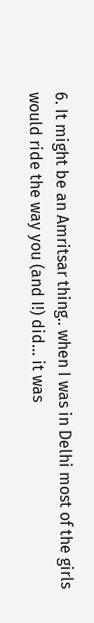6. It might be an Amritsar thing.. when I was in Delhi most of the girls would ride the way you (and I!) did... it was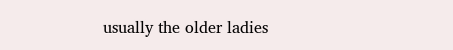usually the older ladies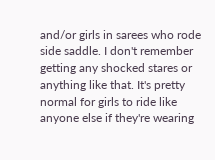and/or girls in sarees who rode side saddle. I don't remember getting any shocked stares or anything like that. It's pretty normal for girls to ride like anyone else if they're wearing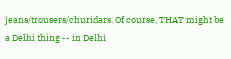jeans/trousers/churidars. Of course, THAT might be a Delhi thing -- in Delhi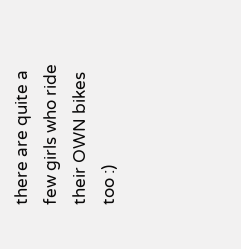there are quite a few girls who ride their OWN bikes too :)